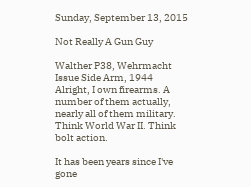Sunday, September 13, 2015

Not Really A Gun Guy

Walther P38, Wehrmacht Issue Side Arm, 1944
Alright, I own firearms. A number of them actually, nearly all of them military. Think World War II. Think bolt action.

It has been years since I've gone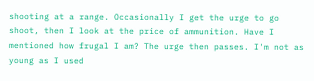shooting at a range. Occasionally I get the urge to go shoot, then I look at the price of ammunition. Have I mentioned how frugal I am? The urge then passes. I'm not as young as I used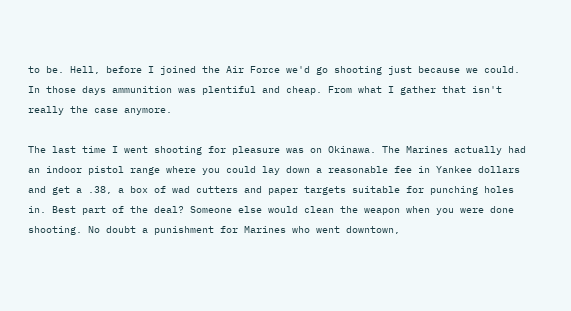to be. Hell, before I joined the Air Force we'd go shooting just because we could. In those days ammunition was plentiful and cheap. From what I gather that isn't really the case anymore.

The last time I went shooting for pleasure was on Okinawa. The Marines actually had an indoor pistol range where you could lay down a reasonable fee in Yankee dollars and get a .38, a box of wad cutters and paper targets suitable for punching holes in. Best part of the deal? Someone else would clean the weapon when you were done shooting. No doubt a punishment for Marines who went downtown,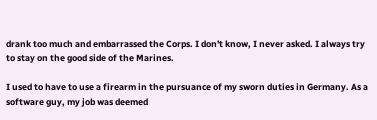drank too much and embarrassed the Corps. I don't know, I never asked. I always try to stay on the good side of the Marines.

I used to have to use a firearm in the pursuance of my sworn duties in Germany. As a software guy, my job was deemed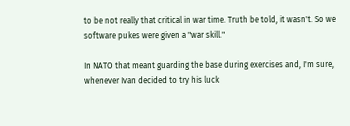to be not really that critical in war time. Truth be told, it wasn't. So we software pukes were given a "war skill."

In NATO that meant guarding the base during exercises and, I'm sure, whenever Ivan decided to try his luck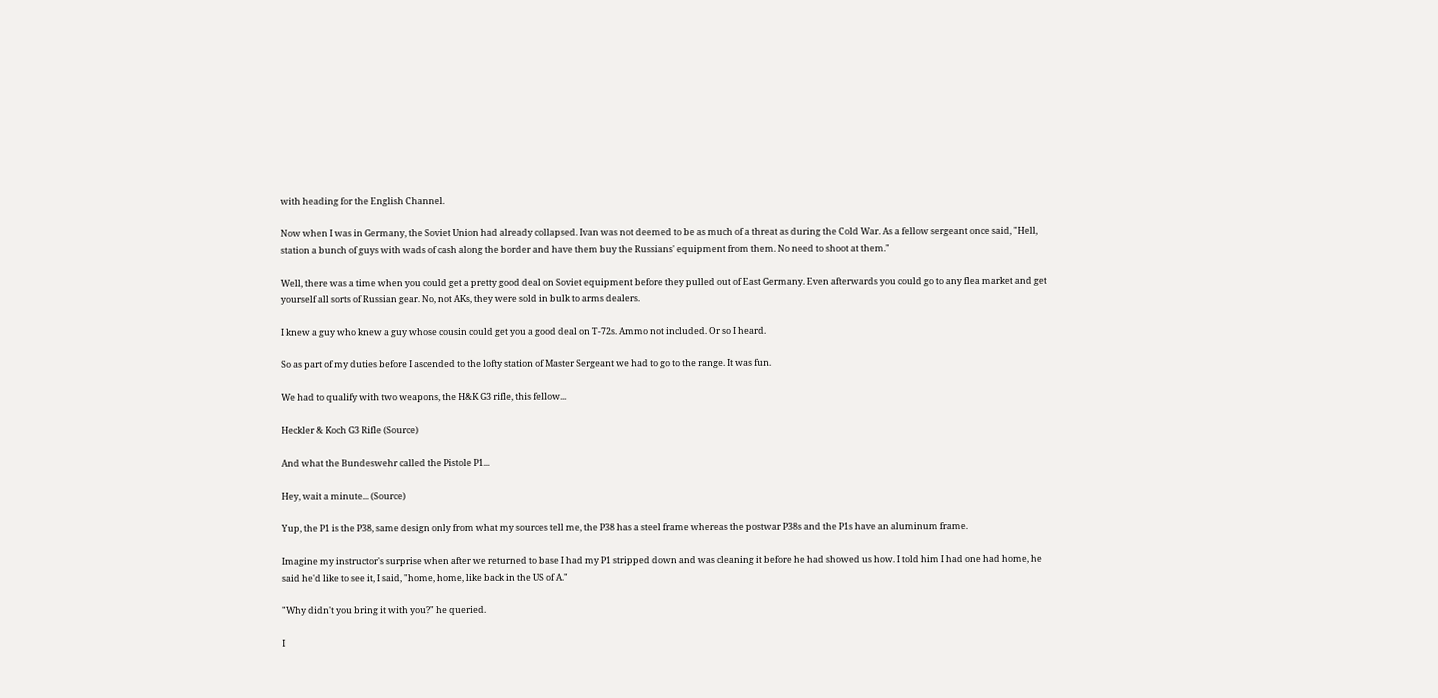with heading for the English Channel.

Now when I was in Germany, the Soviet Union had already collapsed. Ivan was not deemed to be as much of a threat as during the Cold War. As a fellow sergeant once said, "Hell, station a bunch of guys with wads of cash along the border and have them buy the Russians' equipment from them. No need to shoot at them."

Well, there was a time when you could get a pretty good deal on Soviet equipment before they pulled out of East Germany. Even afterwards you could go to any flea market and get yourself all sorts of Russian gear. No, not AKs, they were sold in bulk to arms dealers.

I knew a guy who knew a guy whose cousin could get you a good deal on T-72s. Ammo not included. Or so I heard.

So as part of my duties before I ascended to the lofty station of Master Sergeant we had to go to the range. It was fun.

We had to qualify with two weapons, the H&K G3 rifle, this fellow...

Heckler & Koch G3 Rifle (Source)

And what the Bundeswehr called the Pistole P1...

Hey, wait a minute... (Source)

Yup, the P1 is the P38, same design only from what my sources tell me, the P38 has a steel frame whereas the postwar P38s and the P1s have an aluminum frame.

Imagine my instructor's surprise when after we returned to base I had my P1 stripped down and was cleaning it before he had showed us how. I told him I had one had home, he said he'd like to see it, I said, "home, home, like back in the US of A."

"Why didn't you bring it with you?" he queried.

I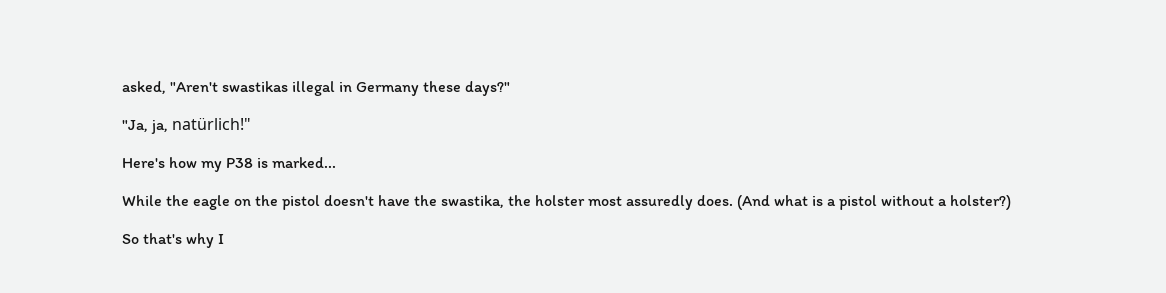asked, "Aren't swastikas illegal in Germany these days?"

"Ja, ja, natürlich!"

Here's how my P38 is marked...

While the eagle on the pistol doesn't have the swastika, the holster most assuredly does. (And what is a pistol without a holster?)

So that's why I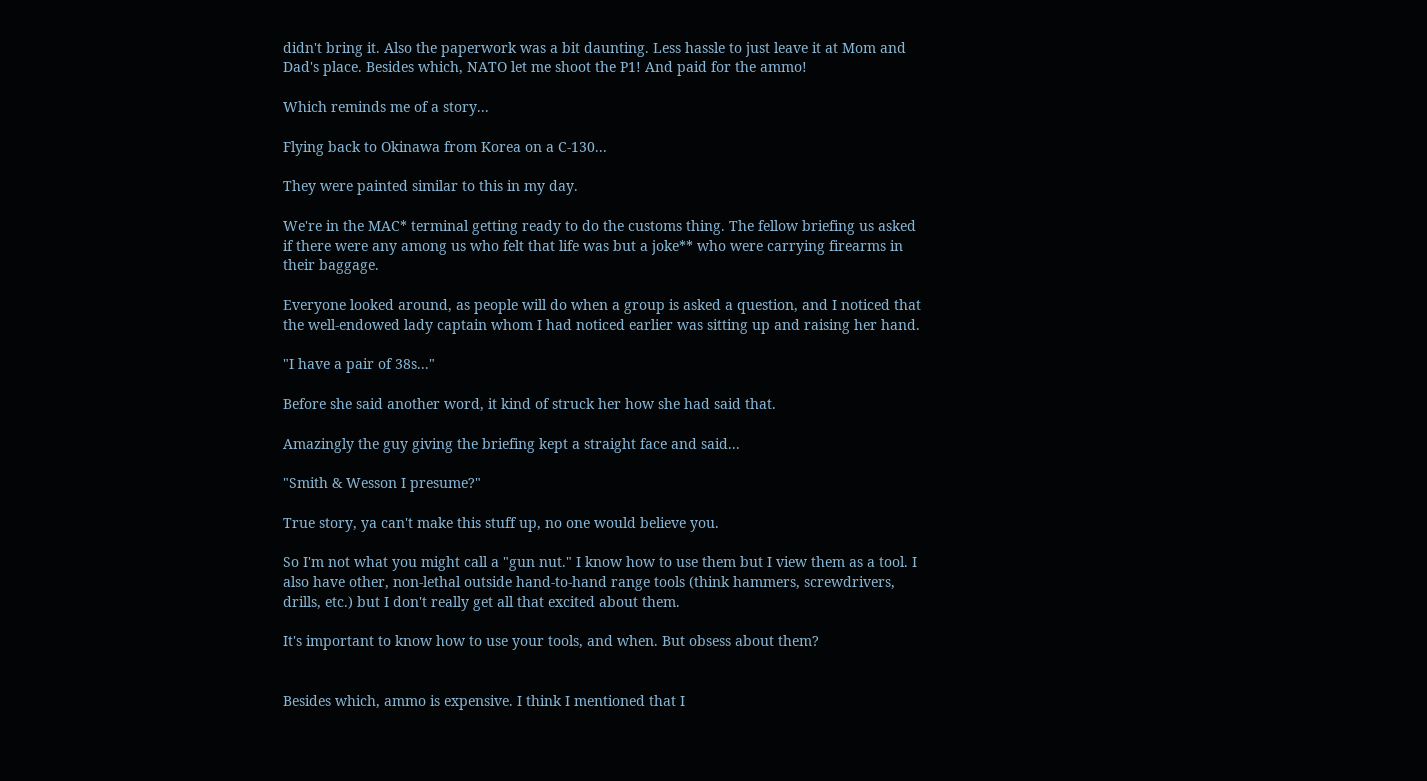didn't bring it. Also the paperwork was a bit daunting. Less hassle to just leave it at Mom and Dad's place. Besides which, NATO let me shoot the P1! And paid for the ammo!

Which reminds me of a story...

Flying back to Okinawa from Korea on a C-130...

They were painted similar to this in my day.

We're in the MAC* terminal getting ready to do the customs thing. The fellow briefing us asked if there were any among us who felt that life was but a joke** who were carrying firearms in their baggage.

Everyone looked around, as people will do when a group is asked a question, and I noticed that the well-endowed lady captain whom I had noticed earlier was sitting up and raising her hand.

"I have a pair of 38s..."

Before she said another word, it kind of struck her how she had said that.

Amazingly the guy giving the briefing kept a straight face and said...

"Smith & Wesson I presume?"

True story, ya can't make this stuff up, no one would believe you.

So I'm not what you might call a "gun nut." I know how to use them but I view them as a tool. I also have other, non-lethal outside hand-to-hand range tools (think hammers, screwdrivers, drills, etc.) but I don't really get all that excited about them.

It's important to know how to use your tools, and when. But obsess about them?


Besides which, ammo is expensive. I think I mentioned that I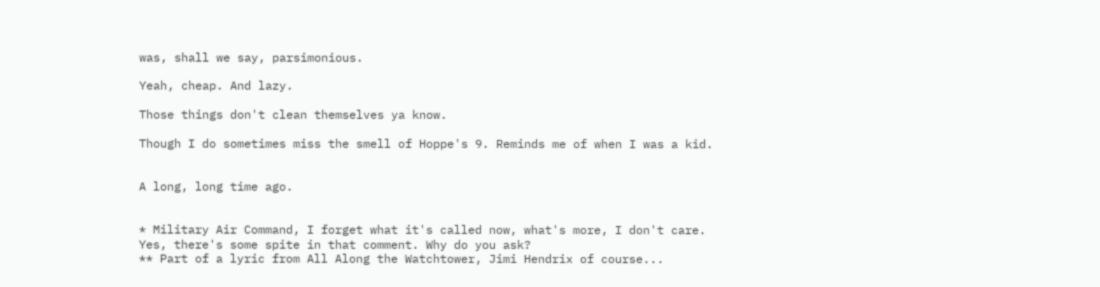was, shall we say, parsimonious.

Yeah, cheap. And lazy.

Those things don't clean themselves ya know.

Though I do sometimes miss the smell of Hoppe's 9. Reminds me of when I was a kid.


A long, long time ago.


* Military Air Command, I forget what it's called now, what's more, I don't care. Yes, there's some spite in that comment. Why do you ask?
** Part of a lyric from All Along the Watchtower, Jimi Hendrix of course...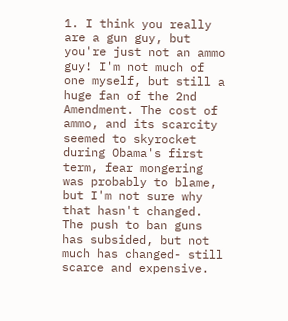1. I think you really are a gun guy, but you're just not an ammo guy! I'm not much of one myself, but still a huge fan of the 2nd Amendment. The cost of ammo, and its scarcity seemed to skyrocket during Obama's first term, fear mongering was probably to blame, but I'm not sure why that hasn't changed. The push to ban guns has subsided, but not much has changed- still scarce and expensive.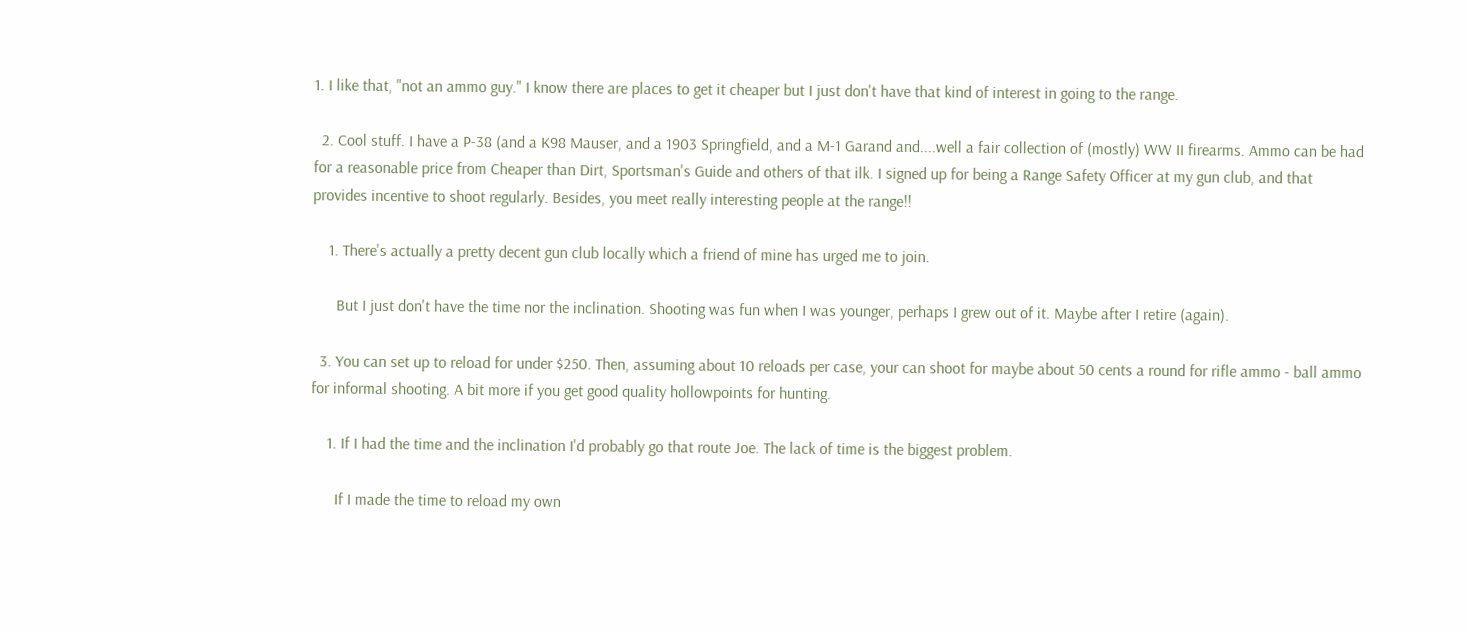1. I like that, "not an ammo guy." I know there are places to get it cheaper but I just don't have that kind of interest in going to the range.

  2. Cool stuff. I have a P-38 (and a K98 Mauser, and a 1903 Springfield, and a M-1 Garand and....well a fair collection of (mostly) WW II firearms. Ammo can be had for a reasonable price from Cheaper than Dirt, Sportsman's Guide and others of that ilk. I signed up for being a Range Safety Officer at my gun club, and that provides incentive to shoot regularly. Besides, you meet really interesting people at the range!!

    1. There's actually a pretty decent gun club locally which a friend of mine has urged me to join.

      But I just don't have the time nor the inclination. Shooting was fun when I was younger, perhaps I grew out of it. Maybe after I retire (again).

  3. You can set up to reload for under $250. Then, assuming about 10 reloads per case, your can shoot for maybe about 50 cents a round for rifle ammo - ball ammo for informal shooting. A bit more if you get good quality hollowpoints for hunting.

    1. If I had the time and the inclination I'd probably go that route Joe. The lack of time is the biggest problem.

      If I made the time to reload my own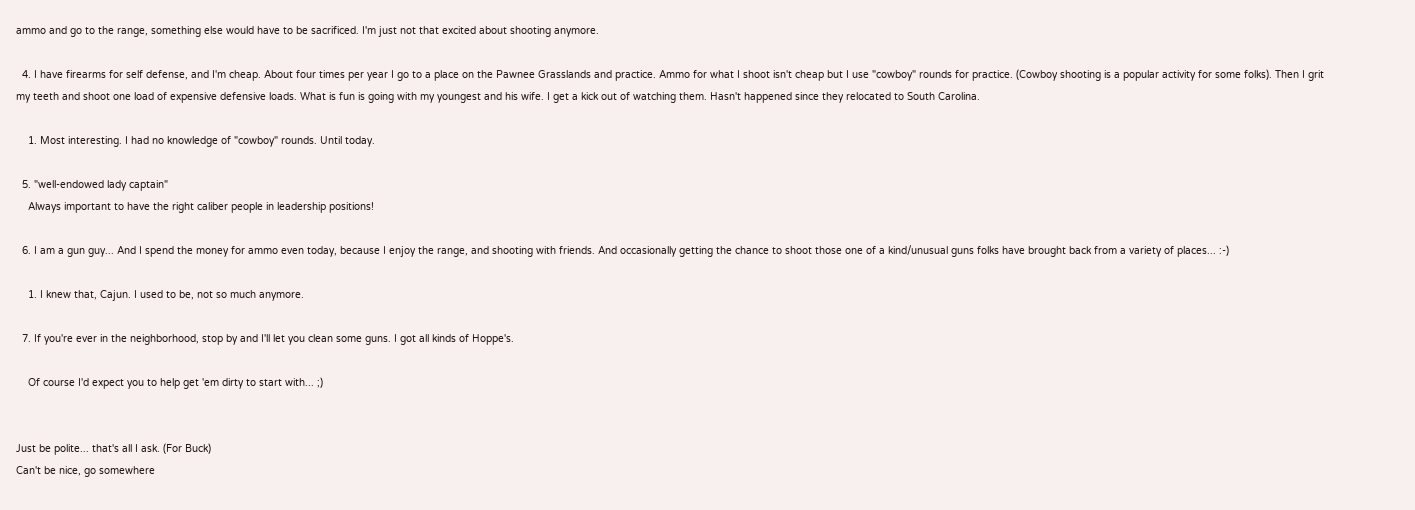ammo and go to the range, something else would have to be sacrificed. I'm just not that excited about shooting anymore.

  4. I have firearms for self defense, and I'm cheap. About four times per year I go to a place on the Pawnee Grasslands and practice. Ammo for what I shoot isn't cheap but I use "cowboy" rounds for practice. (Cowboy shooting is a popular activity for some folks). Then I grit my teeth and shoot one load of expensive defensive loads. What is fun is going with my youngest and his wife. I get a kick out of watching them. Hasn't happened since they relocated to South Carolina.

    1. Most interesting. I had no knowledge of "cowboy" rounds. Until today.

  5. "well-endowed lady captain"
    Always important to have the right caliber people in leadership positions!

  6. I am a gun guy... And I spend the money for ammo even today, because I enjoy the range, and shooting with friends. And occasionally getting the chance to shoot those one of a kind/unusual guns folks have brought back from a variety of places... :-)

    1. I knew that, Cajun. I used to be, not so much anymore.

  7. If you're ever in the neighborhood, stop by and I'll let you clean some guns. I got all kinds of Hoppe's.

    Of course I'd expect you to help get 'em dirty to start with... ;)


Just be polite... that's all I ask. (For Buck)
Can't be nice, go somewhere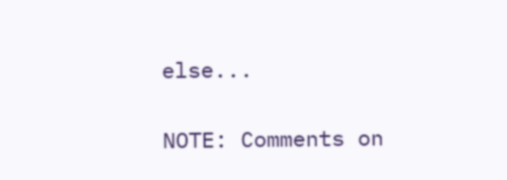else...

NOTE: Comments on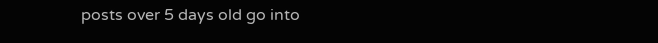posts over 5 days old go into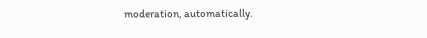moderation, automatically.